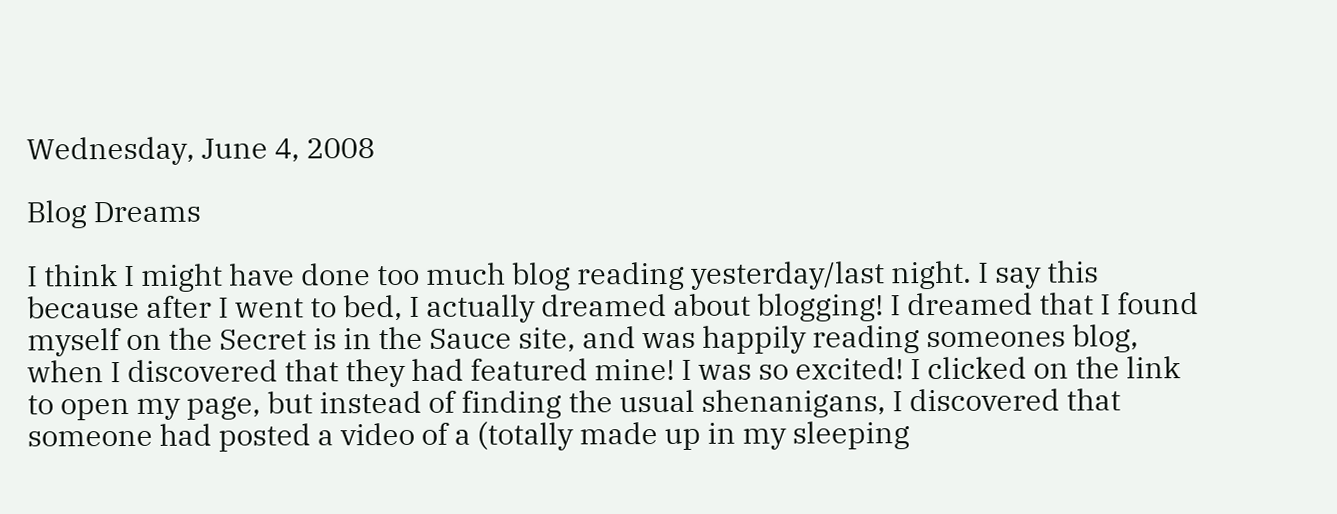Wednesday, June 4, 2008

Blog Dreams

I think I might have done too much blog reading yesterday/last night. I say this because after I went to bed, I actually dreamed about blogging! I dreamed that I found myself on the Secret is in the Sauce site, and was happily reading someones blog, when I discovered that they had featured mine! I was so excited! I clicked on the link to open my page, but instead of finding the usual shenanigans, I discovered that someone had posted a video of a (totally made up in my sleeping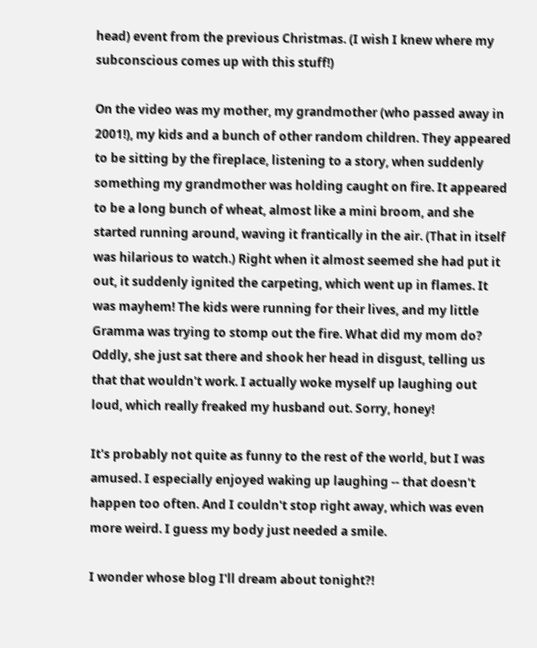head) event from the previous Christmas. (I wish I knew where my subconscious comes up with this stuff!)

On the video was my mother, my grandmother (who passed away in 2001!), my kids and a bunch of other random children. They appeared to be sitting by the fireplace, listening to a story, when suddenly something my grandmother was holding caught on fire. It appeared to be a long bunch of wheat, almost like a mini broom, and she started running around, waving it frantically in the air. (That in itself was hilarious to watch.) Right when it almost seemed she had put it out, it suddenly ignited the carpeting, which went up in flames. It was mayhem! The kids were running for their lives, and my little Gramma was trying to stomp out the fire. What did my mom do? Oddly, she just sat there and shook her head in disgust, telling us that that wouldn't work. I actually woke myself up laughing out loud, which really freaked my husband out. Sorry, honey!

It's probably not quite as funny to the rest of the world, but I was amused. I especially enjoyed waking up laughing -- that doesn't happen too often. And I couldn't stop right away, which was even more weird. I guess my body just needed a smile.

I wonder whose blog I'll dream about tonight?!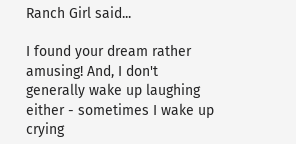Ranch Girl said...

I found your dream rather amusing! And, I don't generally wake up laughing either - sometimes I wake up crying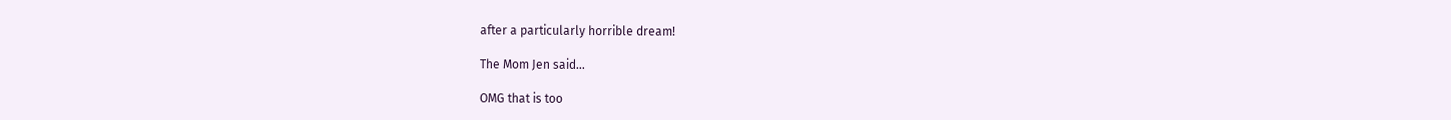after a particularly horrible dream!

The Mom Jen said...

OMG that is too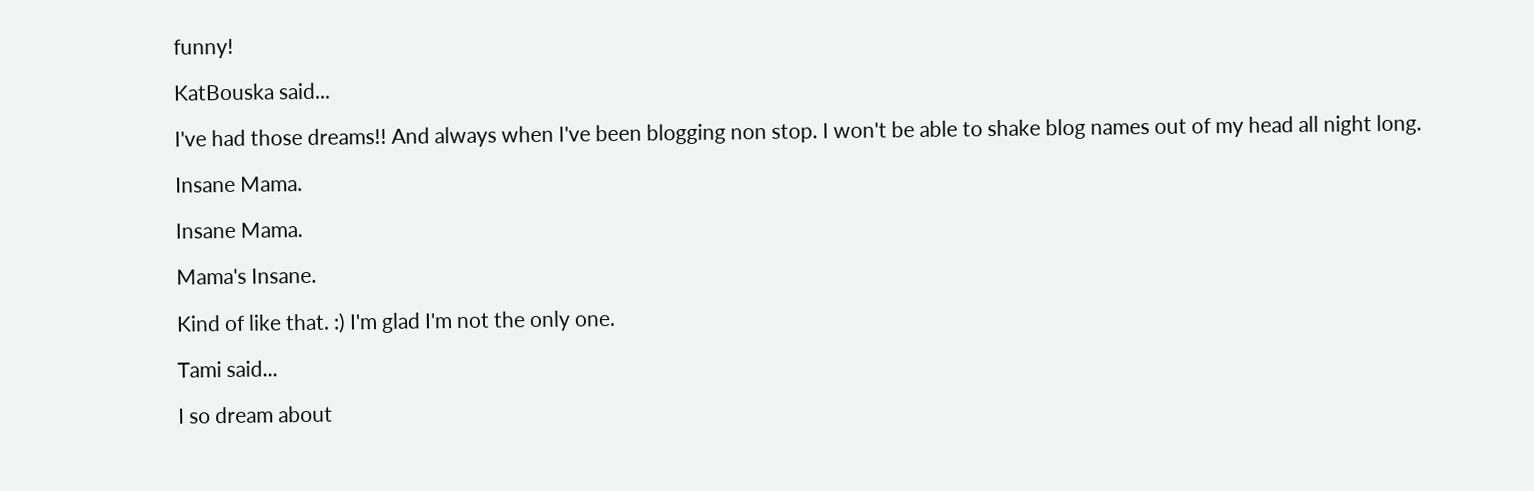funny!

KatBouska said...

I've had those dreams!! And always when I've been blogging non stop. I won't be able to shake blog names out of my head all night long.

Insane Mama.

Insane Mama.

Mama's Insane.

Kind of like that. :) I'm glad I'm not the only one.

Tami said...

I so dream about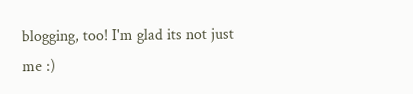blogging, too! I'm glad its not just me :)